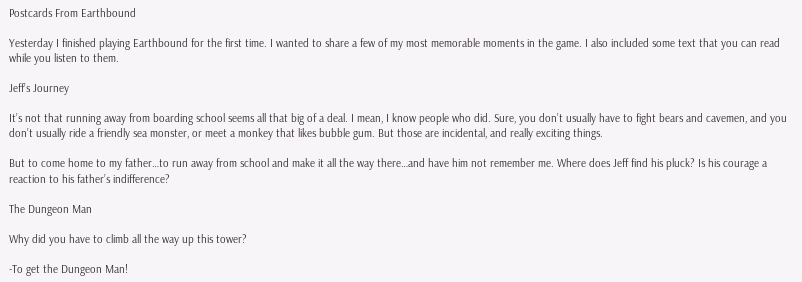Postcards From Earthbound

Yesterday I finished playing Earthbound for the first time. I wanted to share a few of my most memorable moments in the game. I also included some text that you can read while you listen to them.

Jeff’s Journey

It’s not that running away from boarding school seems all that big of a deal. I mean, I know people who did. Sure, you don’t usually have to fight bears and cavemen, and you don’t usually ride a friendly sea monster, or meet a monkey that likes bubble gum. But those are incidental, and really exciting things.

But to come home to my father…to run away from school and make it all the way there…and have him not remember me. Where does Jeff find his pluck? Is his courage a reaction to his father’s indifference?

The Dungeon Man

Why did you have to climb all the way up this tower?

-To get the Dungeon Man!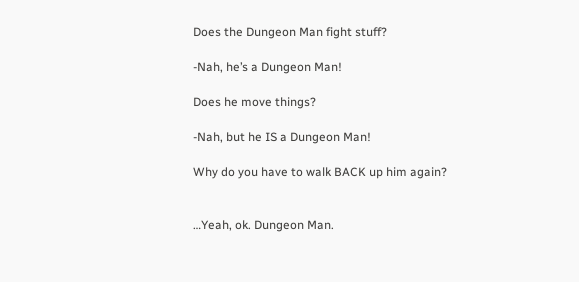Does the Dungeon Man fight stuff?

-Nah, he’s a Dungeon Man!

Does he move things?

-Nah, but he IS a Dungeon Man!

Why do you have to walk BACK up him again?


…Yeah, ok. Dungeon Man.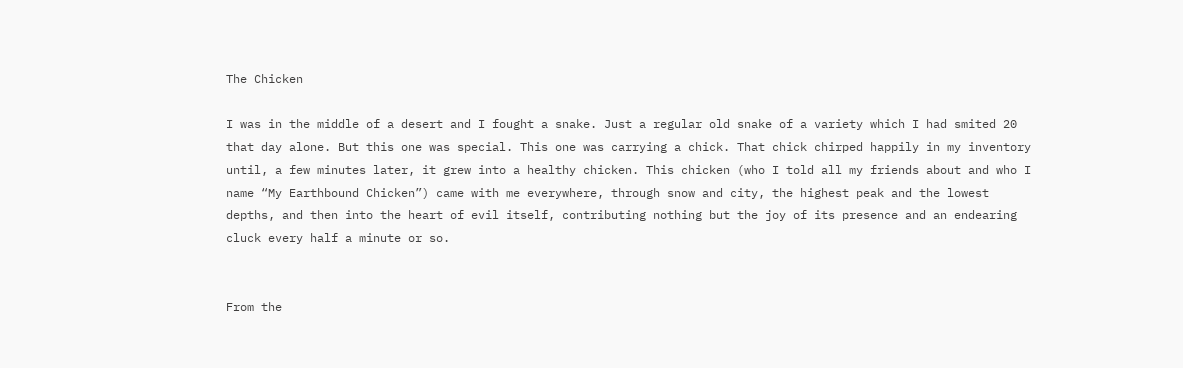The Chicken

I was in the middle of a desert and I fought a snake. Just a regular old snake of a variety which I had smited 20 that day alone. But this one was special. This one was carrying a chick. That chick chirped happily in my inventory until, a few minutes later, it grew into a healthy chicken. This chicken (who I told all my friends about and who I name “My Earthbound Chicken”) came with me everywhere, through snow and city, the highest peak and the lowest depths, and then into the heart of evil itself, contributing nothing but the joy of its presence and an endearing cluck every half a minute or so.


From the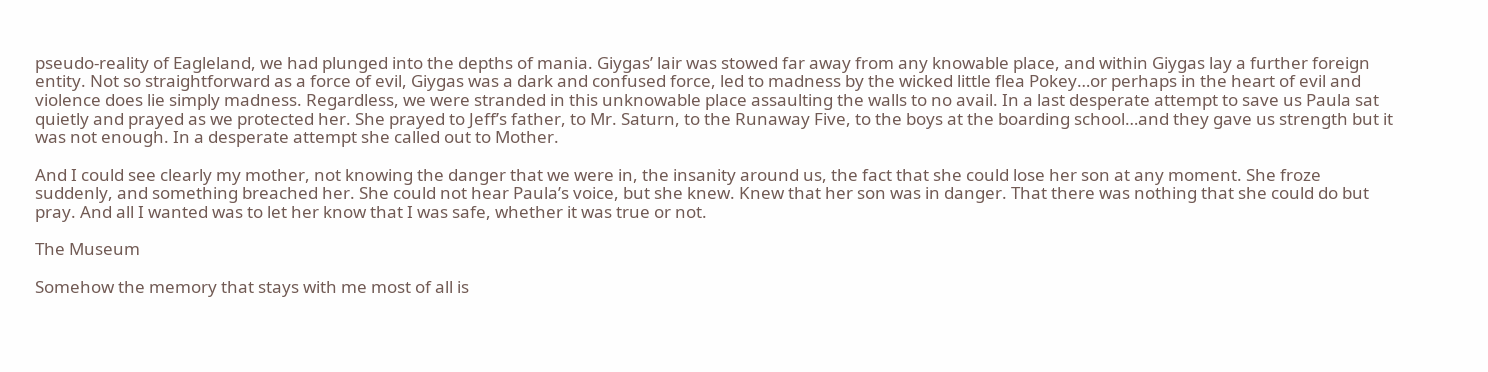pseudo-reality of Eagleland, we had plunged into the depths of mania. Giygas’ lair was stowed far away from any knowable place, and within Giygas lay a further foreign entity. Not so straightforward as a force of evil, Giygas was a dark and confused force, led to madness by the wicked little flea Pokey…or perhaps in the heart of evil and violence does lie simply madness. Regardless, we were stranded in this unknowable place assaulting the walls to no avail. In a last desperate attempt to save us Paula sat quietly and prayed as we protected her. She prayed to Jeff’s father, to Mr. Saturn, to the Runaway Five, to the boys at the boarding school…and they gave us strength but it was not enough. In a desperate attempt she called out to Mother.

And I could see clearly my mother, not knowing the danger that we were in, the insanity around us, the fact that she could lose her son at any moment. She froze suddenly, and something breached her. She could not hear Paula’s voice, but she knew. Knew that her son was in danger. That there was nothing that she could do but pray. And all I wanted was to let her know that I was safe, whether it was true or not.

The Museum

Somehow the memory that stays with me most of all is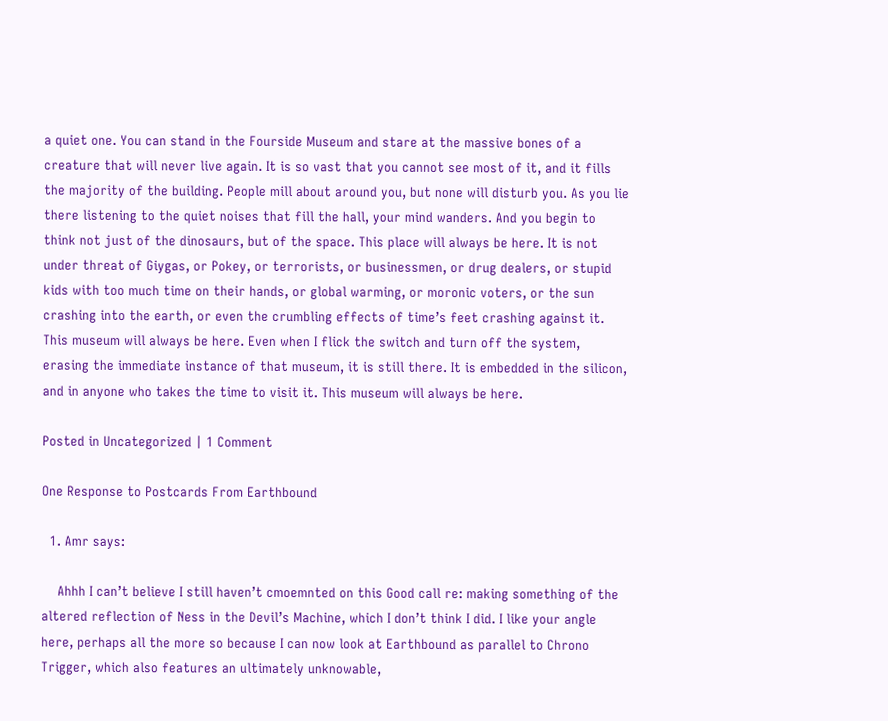a quiet one. You can stand in the Fourside Museum and stare at the massive bones of a creature that will never live again. It is so vast that you cannot see most of it, and it fills the majority of the building. People mill about around you, but none will disturb you. As you lie there listening to the quiet noises that fill the hall, your mind wanders. And you begin to think not just of the dinosaurs, but of the space. This place will always be here. It is not under threat of Giygas, or Pokey, or terrorists, or businessmen, or drug dealers, or stupid kids with too much time on their hands, or global warming, or moronic voters, or the sun crashing into the earth, or even the crumbling effects of time’s feet crashing against it. This museum will always be here. Even when I flick the switch and turn off the system, erasing the immediate instance of that museum, it is still there. It is embedded in the silicon, and in anyone who takes the time to visit it. This museum will always be here.

Posted in Uncategorized | 1 Comment

One Response to Postcards From Earthbound

  1. Amr says:

    Ahhh I can’t believe I still haven’t cmoemnted on this Good call re: making something of the altered reflection of Ness in the Devil’s Machine, which I don’t think I did. I like your angle here, perhaps all the more so because I can now look at Earthbound as parallel to Chrono Trigger, which also features an ultimately unknowable,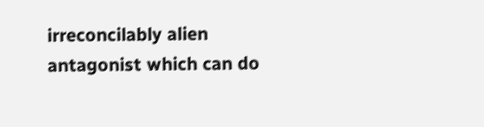irreconcilably alien antagonist which can do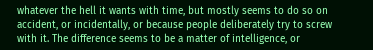whatever the hell it wants with time, but mostly seems to do so on accident, or incidentally, or because people deliberately try to screw with it. The difference seems to be a matter of intelligence, or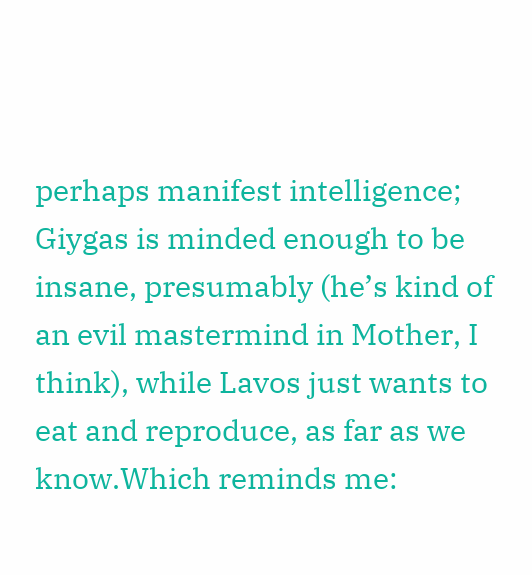perhaps manifest intelligence; Giygas is minded enough to be insane, presumably (he’s kind of an evil mastermind in Mother, I think), while Lavos just wants to eat and reproduce, as far as we know.Which reminds me: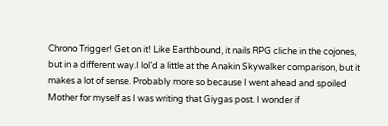Chrono Trigger! Get on it! Like Earthbound, it nails RPG cliche in the cojones, but in a different way.I lol’d a little at the Anakin Skywalker comparison, but it makes a lot of sense. Probably more so because I went ahead and spoiled Mother for myself as I was writing that Giygas post. I wonder if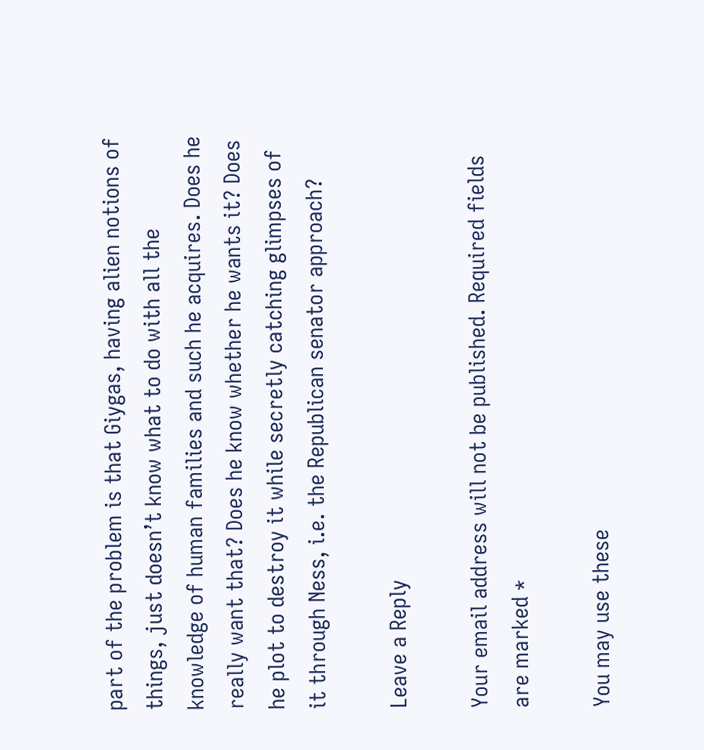part of the problem is that Giygas, having alien notions of things, just doesn’t know what to do with all the knowledge of human families and such he acquires. Does he really want that? Does he know whether he wants it? Does he plot to destroy it while secretly catching glimpses of it through Ness, i.e. the Republican senator approach?

Leave a Reply

Your email address will not be published. Required fields are marked *

You may use these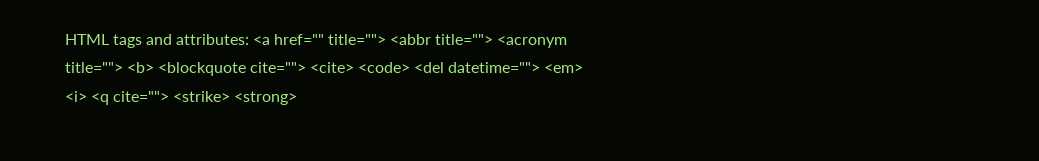HTML tags and attributes: <a href="" title=""> <abbr title=""> <acronym title=""> <b> <blockquote cite=""> <cite> <code> <del datetime=""> <em> <i> <q cite=""> <strike> <strong>